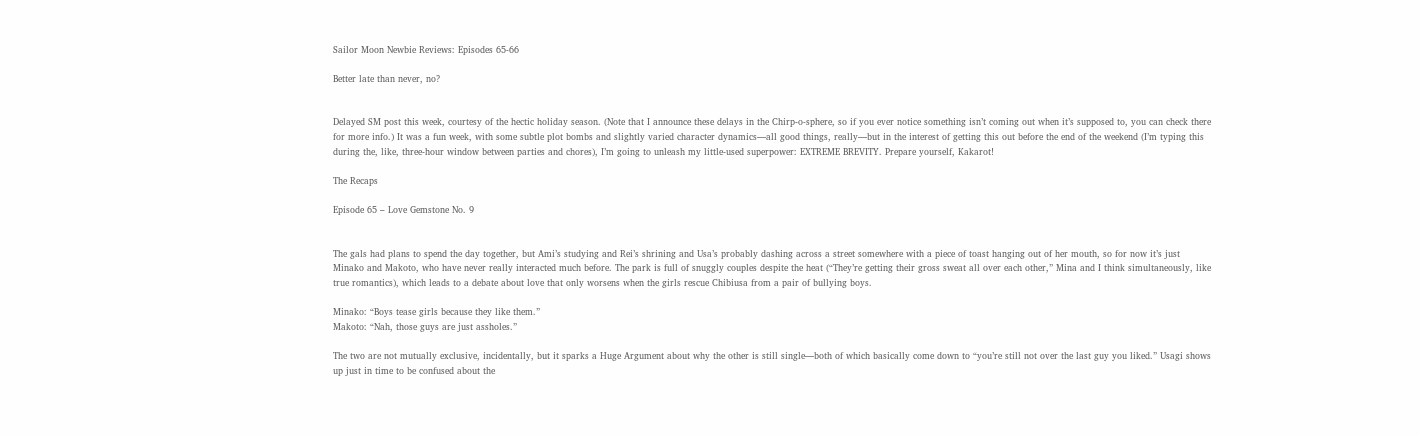Sailor Moon Newbie Reviews: Episodes 65-66

Better late than never, no?


Delayed SM post this week, courtesy of the hectic holiday season. (Note that I announce these delays in the Chirp-o-sphere, so if you ever notice something isn’t coming out when it’s supposed to, you can check there for more info.) It was a fun week, with some subtle plot bombs and slightly varied character dynamics—all good things, really—but in the interest of getting this out before the end of the weekend (I’m typing this during the, like, three-hour window between parties and chores), I’m going to unleash my little-used superpower: EXTREME BREVITY. Prepare yourself, Kakarot!

The Recaps

Episode 65 – Love Gemstone No. 9


The gals had plans to spend the day together, but Ami’s studying and Rei’s shrining and Usa’s probably dashing across a street somewhere with a piece of toast hanging out of her mouth, so for now it’s just Minako and Makoto, who have never really interacted much before. The park is full of snuggly couples despite the heat (“They’re getting their gross sweat all over each other,” Mina and I think simultaneously, like true romantics), which leads to a debate about love that only worsens when the girls rescue Chibiusa from a pair of bullying boys.

Minako: “Boys tease girls because they like them.”
Makoto: “Nah, those guys are just assholes.”

The two are not mutually exclusive, incidentally, but it sparks a Huge Argument about why the other is still single—both of which basically come down to “you’re still not over the last guy you liked.” Usagi shows up just in time to be confused about the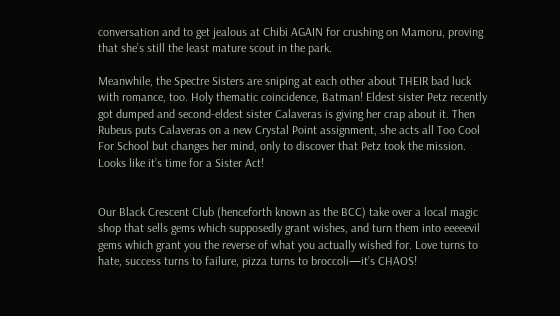conversation and to get jealous at Chibi AGAIN for crushing on Mamoru, proving that she’s still the least mature scout in the park.

Meanwhile, the Spectre Sisters are sniping at each other about THEIR bad luck with romance, too. Holy thematic coincidence, Batman! Eldest sister Petz recently got dumped and second-eldest sister Calaveras is giving her crap about it. Then Rubeus puts Calaveras on a new Crystal Point assignment, she acts all Too Cool For School but changes her mind, only to discover that Petz took the mission. Looks like it’s time for a Sister Act!


Our Black Crescent Club (henceforth known as the BCC) take over a local magic shop that sells gems which supposedly grant wishes, and turn them into eeeeevil gems which grant you the reverse of what you actually wished for. Love turns to hate, success turns to failure, pizza turns to broccoli—it’s CHAOS!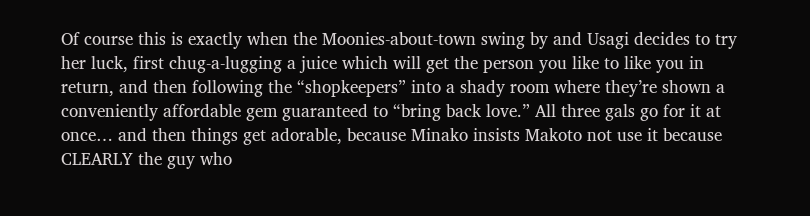Of course this is exactly when the Moonies-about-town swing by and Usagi decides to try her luck, first chug-a-lugging a juice which will get the person you like to like you in return, and then following the “shopkeepers” into a shady room where they’re shown a conveniently affordable gem guaranteed to “bring back love.” All three gals go for it at once… and then things get adorable, because Minako insists Makoto not use it because CLEARLY the guy who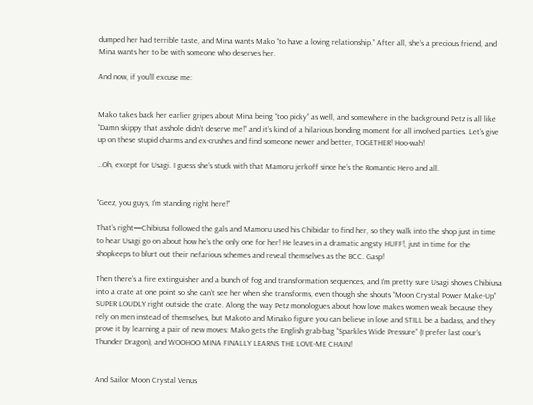dumped her had terrible taste, and Mina wants Mako “to have a loving relationship.” After all, she’s a precious friend, and Mina wants her to be with someone who deserves her.

And now, if you’ll excuse me:


Mako takes back her earlier gripes about Mina being “too picky” as well, and somewhere in the background Petz is all like “Damn skippy that asshole didn’t deserve me!” and it’s kind of a hilarious bonding moment for all involved parties. Let’s give up on these stupid charms and ex-crushes and find someone newer and better, TOGETHER! Hoo-wah!

…Oh, except for Usagi. I guess she’s stuck with that Mamoru jerkoff since he’s the Romantic Hero and all.


“Geez, you guys, I’m standing right here!”

That’s right—Chibiusa followed the gals and Mamoru used his Chibidar to find her, so they walk into the shop just in time to hear Usagi go on about how he’s the only one for her! He leaves in a dramatic angsty HUFF!, just in time for the shopkeeps to blurt out their nefarious schemes and reveal themselves as the BCC. Gasp!

Then there’s a fire extinguisher and a bunch of fog and transformation sequences, and I’m pretty sure Usagi shoves Chibiusa into a crate at one point so she can’t see her when she transforms, even though she shouts “Moon Crystal Power Make-Up” SUPER LOUDLY right outside the crate. Along the way Petz monologues about how love makes women weak because they rely on men instead of themselves, but Makoto and Minako figure you can believe in love and STILL be a badass, and they prove it by learning a pair of new moves: Mako gets the English grab-bag “Sparkles Wide Pressure” (I prefer last cour’s Thunder Dragon), and WOOHOO MINA FINALLY LEARNS THE LOVE-ME CHAIN!


And Sailor Moon Crystal Venus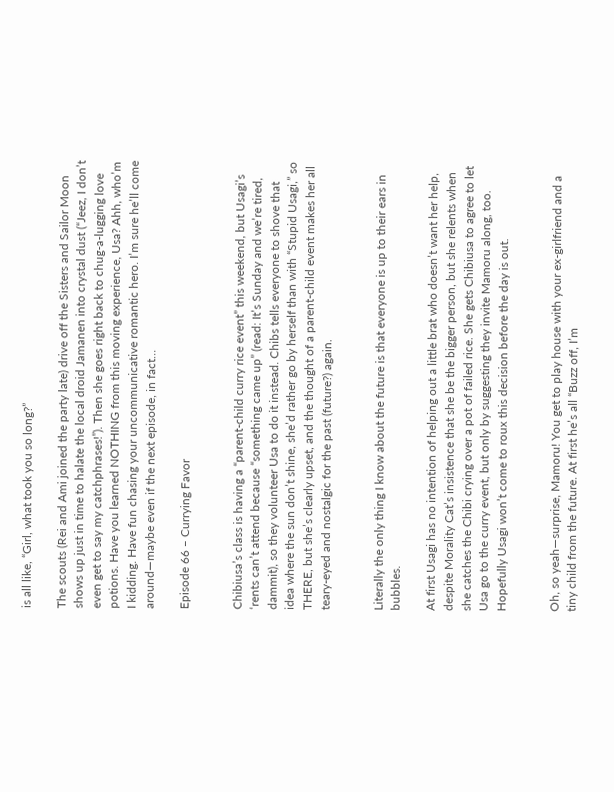is all like, “Girl, what took you so long?”

The scouts (Rei and Ami joined the party late) drive off the Sisters and Sailor Moon shows up just in time to halate the local droid Jamanen into crystal dust (“Jeez, I don’t even get to say my catchphrases!”). Then she goes right back to chug-a-lugging love potions. Have you learned NOTHING from this moving experience, Usa? Ahh, who’m I kidding. Have fun chasing your uncommunicative romantic hero. I’m sure he’ll come around—maybe even if the next episode, in fact…

Episode 66 – Currying Favor


Chibiusa’s class is having a “parent-child curry rice event” this weekend, but Usagi’s ‘rents can’t attend because “something came up” (read: It’s Sunday and we’re tired, dammit), so they volunteer Usa to do it instead. Chibs tells everyone to shove that idea where the sun don’t shine, she’d rather go by herself than with “Stupid Usagi,” so THERE, but she’s clearly upset, and the thought of a parent-child event makes her all teary-eyed and nostalgic for the past (future?) again.


Literally the only thing I know about the future is that everyone is up to their ears in bubbles.

At first Usagi has no intention of helping out a little brat who doesn’t want her help, despite Morality Cat’s insistence that she be the bigger person, but she relents when she catches the Chibi crying over a pot of failed rice. She gets Chibiusa to agree to let Usa go to the curry event, but only by suggesting they invite Mamoru along, too. Hopefully Usagi won’t come to roux this decision before the day is out.


Oh, so yeah—surprise, Mamoru! You get to play house with your ex-girlfriend and a tiny child from the future. At first he’s all “Buzz off, I’m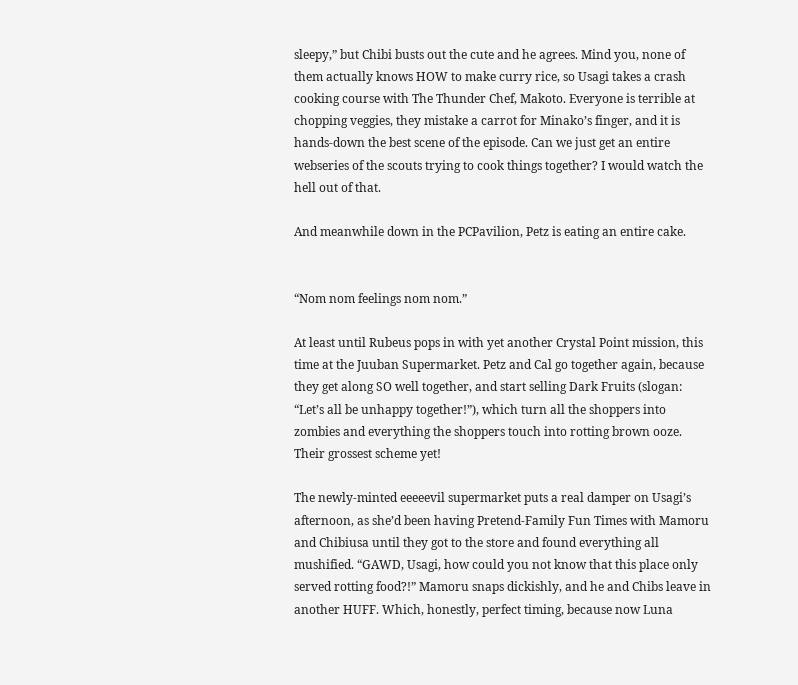sleepy,” but Chibi busts out the cute and he agrees. Mind you, none of them actually knows HOW to make curry rice, so Usagi takes a crash cooking course with The Thunder Chef, Makoto. Everyone is terrible at chopping veggies, they mistake a carrot for Minako’s finger, and it is hands-down the best scene of the episode. Can we just get an entire webseries of the scouts trying to cook things together? I would watch the hell out of that.

And meanwhile down in the PCPavilion, Petz is eating an entire cake.


“Nom nom feelings nom nom.”

At least until Rubeus pops in with yet another Crystal Point mission, this time at the Juuban Supermarket. Petz and Cal go together again, because they get along SO well together, and start selling Dark Fruits (slogan: “Let’s all be unhappy together!”), which turn all the shoppers into zombies and everything the shoppers touch into rotting brown ooze. Their grossest scheme yet!

The newly-minted eeeeevil supermarket puts a real damper on Usagi’s afternoon, as she’d been having Pretend-Family Fun Times with Mamoru and Chibiusa until they got to the store and found everything all mushified. “GAWD, Usagi, how could you not know that this place only served rotting food?!” Mamoru snaps dickishly, and he and Chibs leave in another HUFF. Which, honestly, perfect timing, because now Luna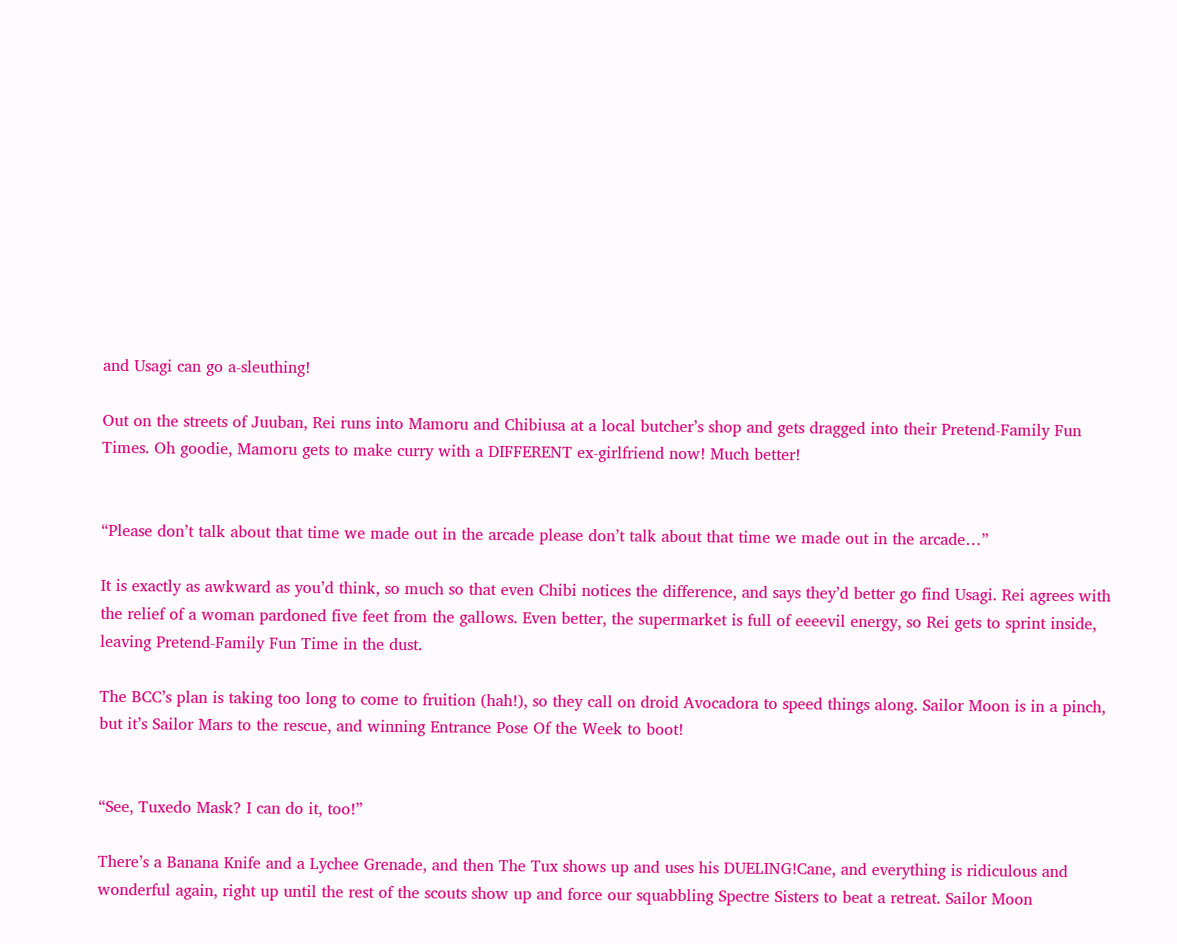and Usagi can go a-sleuthing!

Out on the streets of Juuban, Rei runs into Mamoru and Chibiusa at a local butcher’s shop and gets dragged into their Pretend-Family Fun Times. Oh goodie, Mamoru gets to make curry with a DIFFERENT ex-girlfriend now! Much better!


“Please don’t talk about that time we made out in the arcade please don’t talk about that time we made out in the arcade…”

It is exactly as awkward as you’d think, so much so that even Chibi notices the difference, and says they’d better go find Usagi. Rei agrees with the relief of a woman pardoned five feet from the gallows. Even better, the supermarket is full of eeeevil energy, so Rei gets to sprint inside, leaving Pretend-Family Fun Time in the dust.

The BCC’s plan is taking too long to come to fruition (hah!), so they call on droid Avocadora to speed things along. Sailor Moon is in a pinch, but it’s Sailor Mars to the rescue, and winning Entrance Pose Of the Week to boot!


“See, Tuxedo Mask? I can do it, too!”

There’s a Banana Knife and a Lychee Grenade, and then The Tux shows up and uses his DUELING!Cane, and everything is ridiculous and wonderful again, right up until the rest of the scouts show up and force our squabbling Spectre Sisters to beat a retreat. Sailor Moon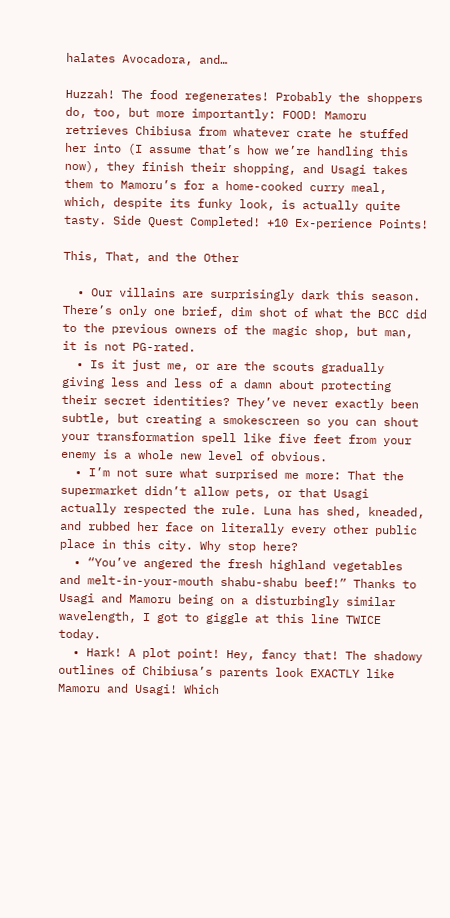halates Avocadora, and…

Huzzah! The food regenerates! Probably the shoppers do, too, but more importantly: FOOD! Mamoru retrieves Chibiusa from whatever crate he stuffed her into (I assume that’s how we’re handling this now), they finish their shopping, and Usagi takes them to Mamoru’s for a home-cooked curry meal, which, despite its funky look, is actually quite tasty. Side Quest Completed! +10 Ex-perience Points!

This, That, and the Other

  • Our villains are surprisingly dark this season. There’s only one brief, dim shot of what the BCC did to the previous owners of the magic shop, but man, it is not PG-rated.
  • Is it just me, or are the scouts gradually giving less and less of a damn about protecting their secret identities? They’ve never exactly been subtle, but creating a smokescreen so you can shout your transformation spell like five feet from your enemy is a whole new level of obvious.
  • I’m not sure what surprised me more: That the supermarket didn’t allow pets, or that Usagi actually respected the rule. Luna has shed, kneaded, and rubbed her face on literally every other public place in this city. Why stop here?
  • “You’ve angered the fresh highland vegetables and melt-in-your-mouth shabu-shabu beef!” Thanks to Usagi and Mamoru being on a disturbingly similar wavelength, I got to giggle at this line TWICE today.
  • Hark! A plot point! Hey, fancy that! The shadowy outlines of Chibiusa’s parents look EXACTLY like Mamoru and Usagi! Which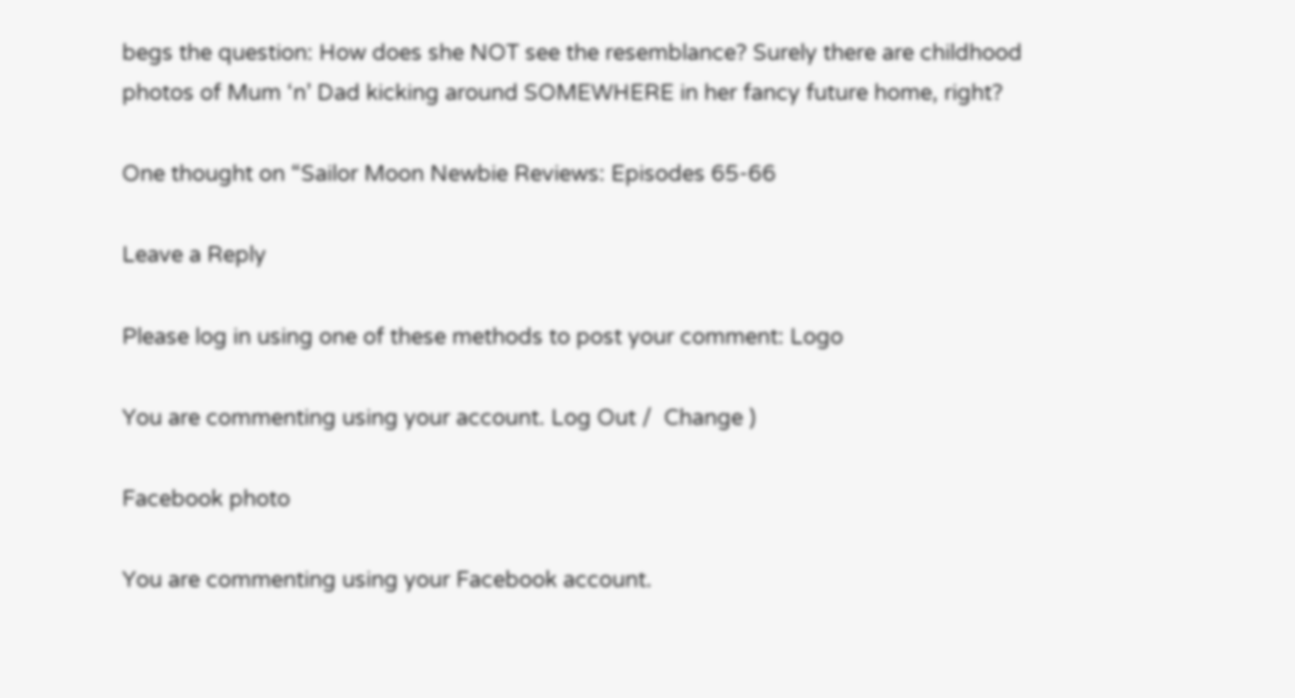begs the question: How does she NOT see the resemblance? Surely there are childhood photos of Mum ‘n’ Dad kicking around SOMEWHERE in her fancy future home, right?

One thought on “Sailor Moon Newbie Reviews: Episodes 65-66

Leave a Reply

Please log in using one of these methods to post your comment: Logo

You are commenting using your account. Log Out /  Change )

Facebook photo

You are commenting using your Facebook account.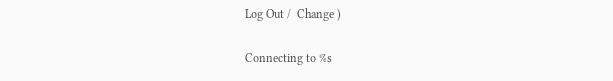Log Out /  Change )

Connecting to %s